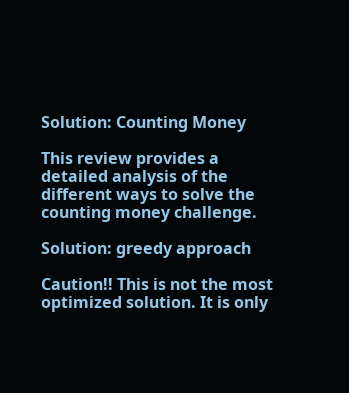Solution: Counting Money

This review provides a detailed analysis of the different ways to solve the counting money challenge.

Solution: greedy approach

Caution!! This is not the most optimized solution. It is only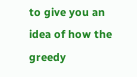to give you an idea of how the greedy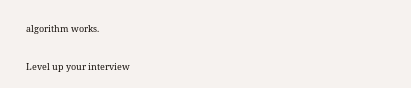algorithm works.

Level up your interview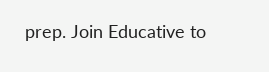prep. Join Educative to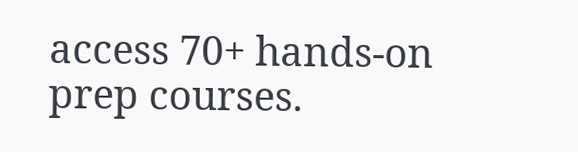access 70+ hands-on prep courses.